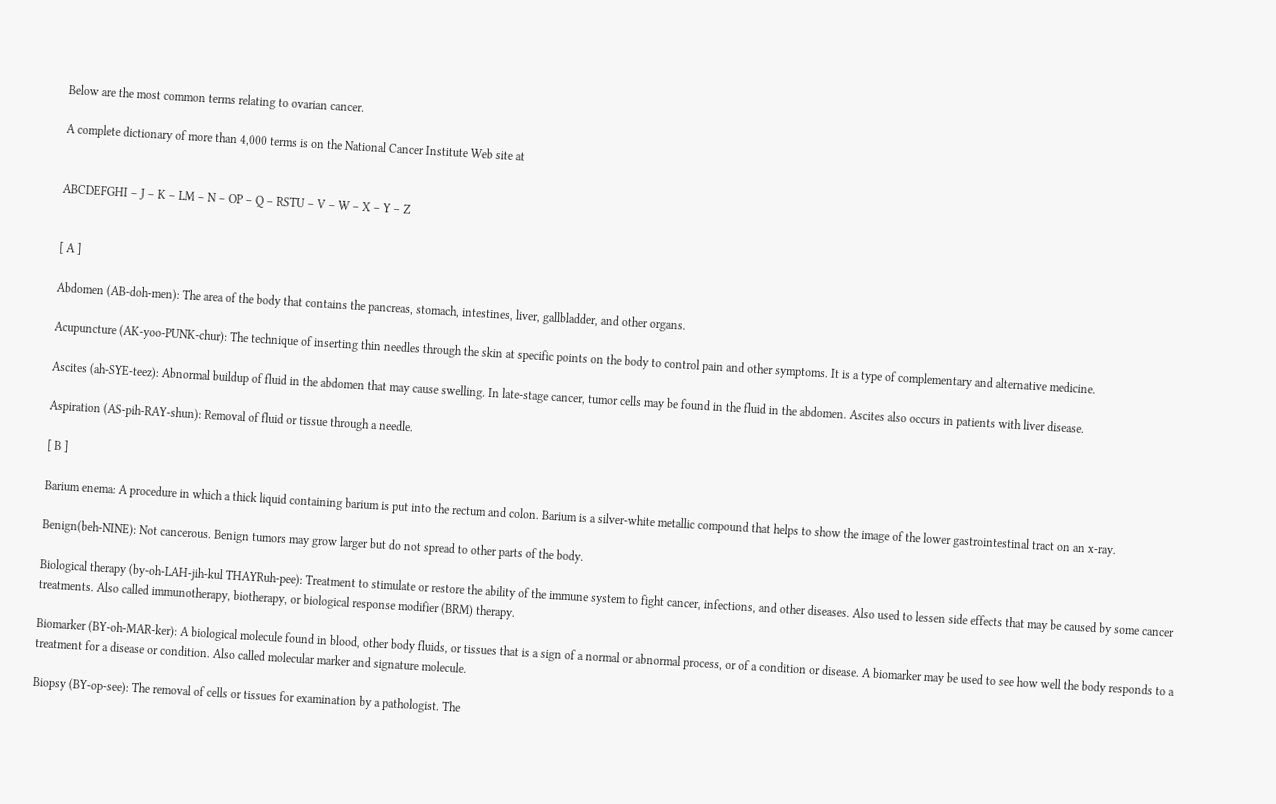Below are the most common terms relating to ovarian cancer.

A complete dictionary of more than 4,000 terms is on the National Cancer Institute Web site at


ABCDEFGHI – J – K – LM – N – OP – Q – RSTU – V – W – X – Y – Z


[ A ]

Abdomen (AB-doh-men): The area of the body that contains the pancreas, stomach, intestines, liver, gallbladder, and other organs.

Acupuncture (AK-yoo-PUNK-chur): The technique of inserting thin needles through the skin at specific points on the body to control pain and other symptoms. It is a type of complementary and alternative medicine.

Ascites (ah-SYE-teez): Abnormal buildup of fluid in the abdomen that may cause swelling. In late-stage cancer, tumor cells may be found in the fluid in the abdomen. Ascites also occurs in patients with liver disease.

Aspiration (AS-pih-RAY-shun): Removal of fluid or tissue through a needle.

[ B ]

Barium enema: A procedure in which a thick liquid containing barium is put into the rectum and colon. Barium is a silver-white metallic compound that helps to show the image of the lower gastrointestinal tract on an x-ray.

Benign(beh-NINE): Not cancerous. Benign tumors may grow larger but do not spread to other parts of the body.

Biological therapy (by-oh-LAH-jih-kul THAYRuh-pee): Treatment to stimulate or restore the ability of the immune system to fight cancer, infections, and other diseases. Also used to lessen side effects that may be caused by some cancer treatments. Also called immunotherapy, biotherapy, or biological response modifier (BRM) therapy.

Biomarker (BY-oh-MAR-ker): A biological molecule found in blood, other body fluids, or tissues that is a sign of a normal or abnormal process, or of a condition or disease. A biomarker may be used to see how well the body responds to a treatment for a disease or condition. Also called molecular marker and signature molecule.

Biopsy (BY-op-see): The removal of cells or tissues for examination by a pathologist. The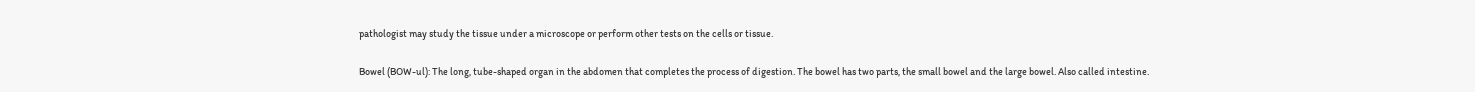pathologist may study the tissue under a microscope or perform other tests on the cells or tissue.

Bowel (BOW-ul): The long, tube-shaped organ in the abdomen that completes the process of digestion. The bowel has two parts, the small bowel and the large bowel. Also called intestine.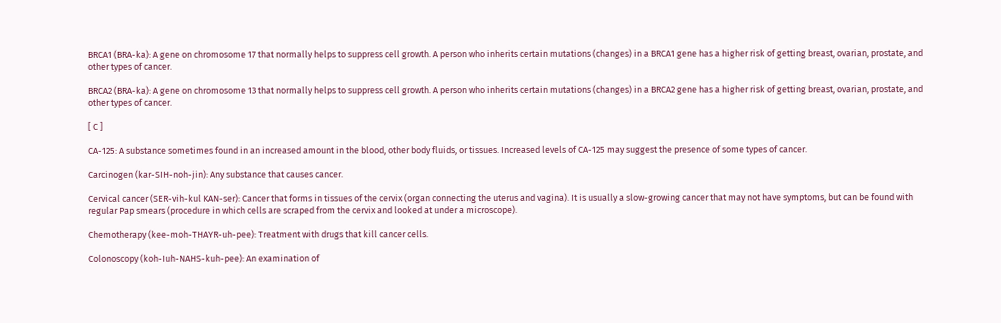BRCA1 (BRA-ka): A gene on chromosome 17 that normally helps to suppress cell growth. A person who inherits certain mutations (changes) in a BRCA1 gene has a higher risk of getting breast, ovarian, prostate, and other types of cancer.

BRCA2 (BRA-ka): A gene on chromosome 13 that normally helps to suppress cell growth. A person who inherits certain mutations (changes) in a BRCA2 gene has a higher risk of getting breast, ovarian, prostate, and other types of cancer.

[ C ]

CA-125: A substance sometimes found in an increased amount in the blood, other body fluids, or tissues. Increased levels of CA-125 may suggest the presence of some types of cancer.

Carcinogen (kar-SIH-noh-jin): Any substance that causes cancer.

Cervical cancer (SER-vih-kul KAN-ser): Cancer that forms in tissues of the cervix (organ connecting the uterus and vagina). It is usually a slow-growing cancer that may not have symptoms, but can be found with regular Pap smears (procedure in which cells are scraped from the cervix and looked at under a microscope).

Chemotherapy (kee-moh-THAYR-uh-pee): Treatment with drugs that kill cancer cells.

Colonoscopy (koh-Iuh-NAHS-kuh-pee): An examination of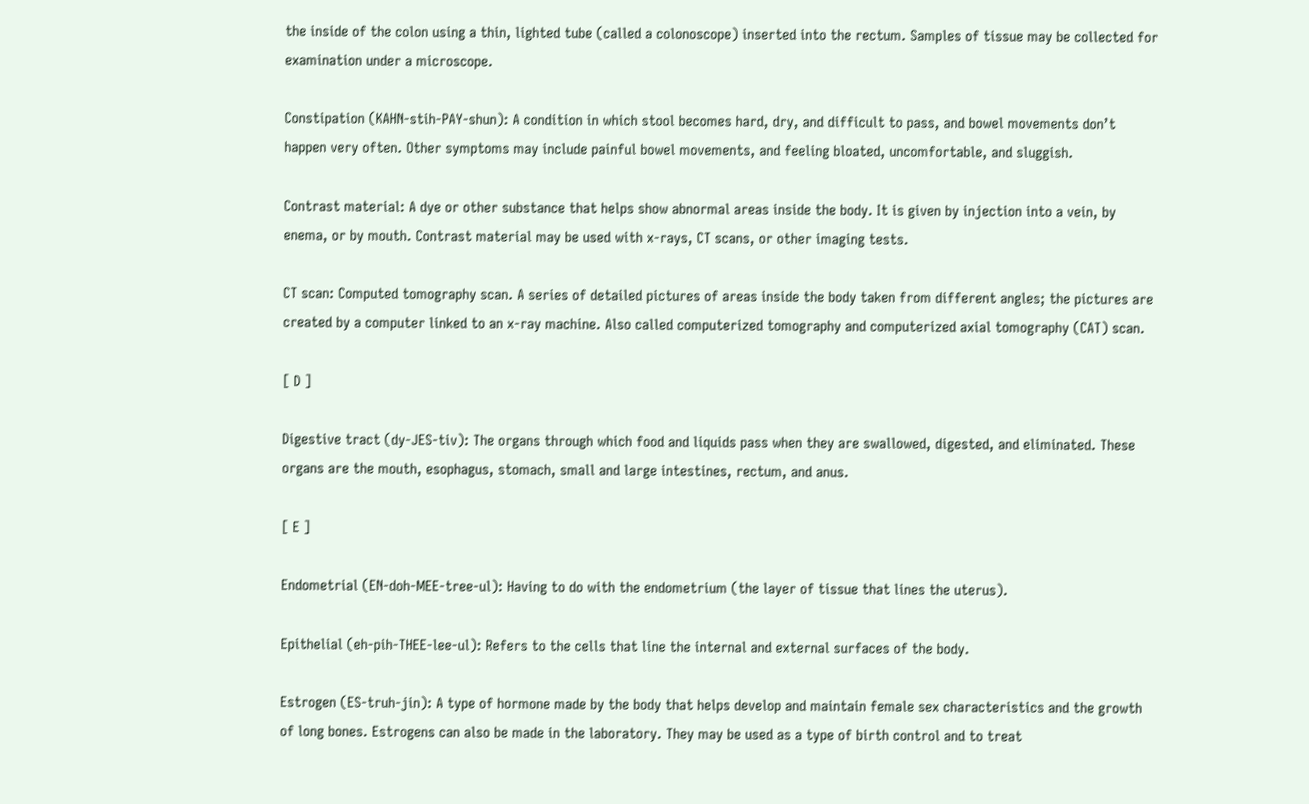the inside of the colon using a thin, lighted tube (called a colonoscope) inserted into the rectum. Samples of tissue may be collected for examination under a microscope.

Constipation (KAHN-stih-PAY-shun): A condition in which stool becomes hard, dry, and difficult to pass, and bowel movements don’t happen very often. Other symptoms may include painful bowel movements, and feeling bloated, uncomfortable, and sluggish.

Contrast material: A dye or other substance that helps show abnormal areas inside the body. It is given by injection into a vein, by enema, or by mouth. Contrast material may be used with x-rays, CT scans, or other imaging tests.

CT scan: Computed tomography scan. A series of detailed pictures of areas inside the body taken from different angles; the pictures are created by a computer linked to an x-ray machine. Also called computerized tomography and computerized axial tomography (CAT) scan.

[ D ]

Digestive tract (dy-JES-tiv): The organs through which food and liquids pass when they are swallowed, digested, and eliminated. These organs are the mouth, esophagus, stomach, small and large intestines, rectum, and anus.

[ E ]

Endometrial (EN-doh-MEE-tree-ul): Having to do with the endometrium (the layer of tissue that lines the uterus).

Epithelial (eh-pih-THEE-lee-ul): Refers to the cells that line the internal and external surfaces of the body.

Estrogen (ES-truh-jin): A type of hormone made by the body that helps develop and maintain female sex characteristics and the growth of long bones. Estrogens can also be made in the laboratory. They may be used as a type of birth control and to treat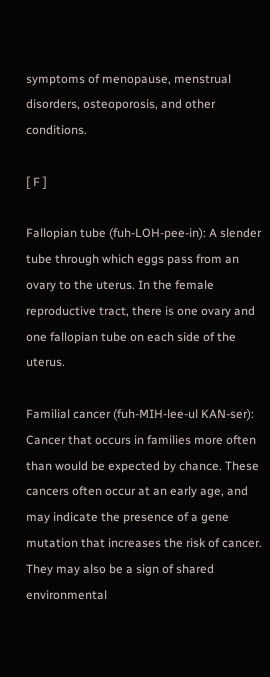symptoms of menopause, menstrual disorders, osteoporosis, and other conditions.

[ F ]

Fallopian tube (fuh-LOH-pee-in): A slender tube through which eggs pass from an ovary to the uterus. In the female reproductive tract, there is one ovary and one fallopian tube on each side of the uterus.

Familial cancer (fuh-MIH-lee-ul KAN-ser): Cancer that occurs in families more often than would be expected by chance. These cancers often occur at an early age, and may indicate the presence of a gene mutation that increases the risk of cancer. They may also be a sign of shared environmental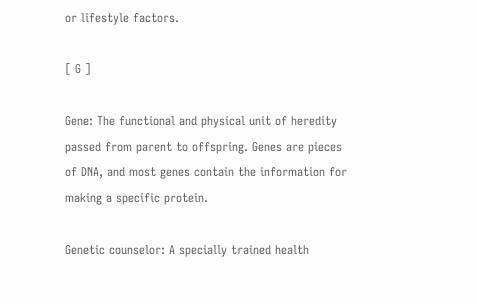or lifestyle factors.

[ G ]

Gene: The functional and physical unit of heredity passed from parent to offspring. Genes are pieces of DNA, and most genes contain the information for making a specific protein.

Genetic counselor: A specially trained health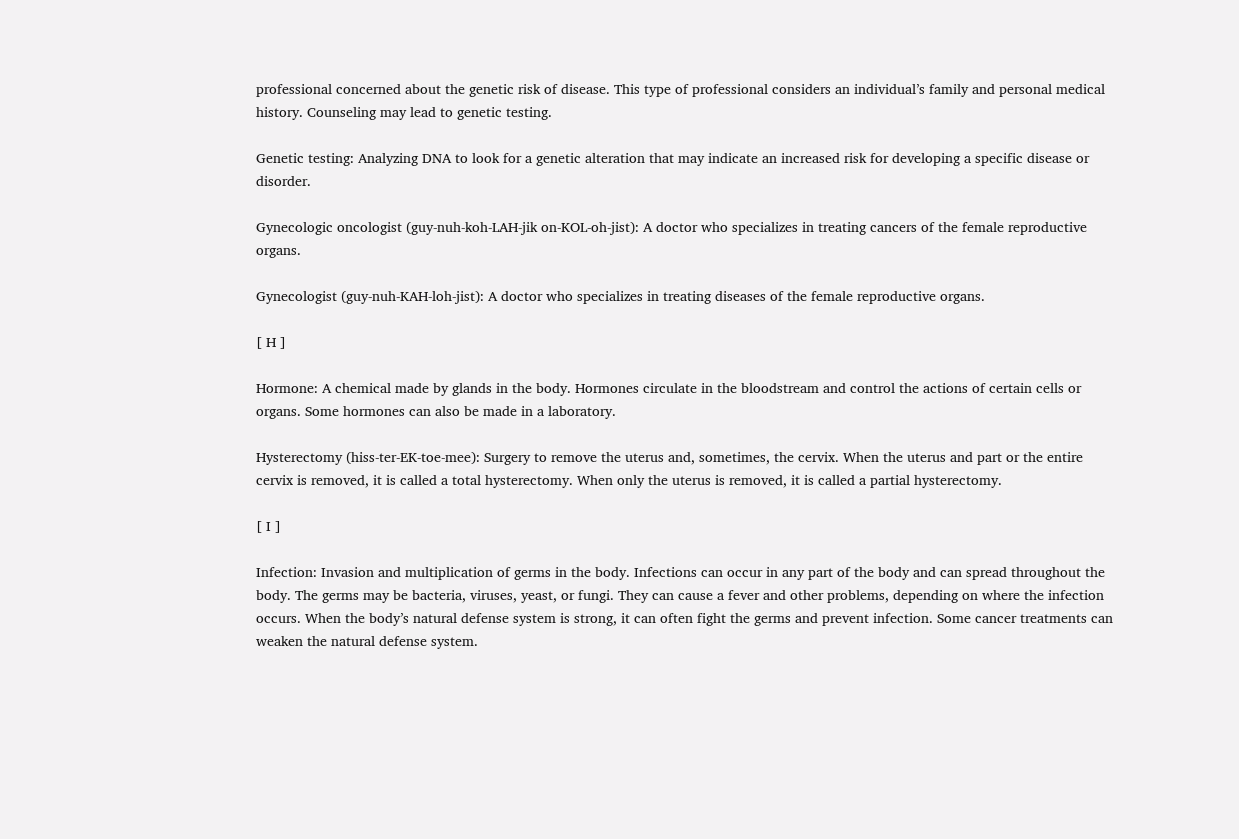professional concerned about the genetic risk of disease. This type of professional considers an individual’s family and personal medical history. Counseling may lead to genetic testing.

Genetic testing: Analyzing DNA to look for a genetic alteration that may indicate an increased risk for developing a specific disease or disorder.

Gynecologic oncologist (guy-nuh-koh-LAH-jik on-KOL-oh-jist): A doctor who specializes in treating cancers of the female reproductive organs.

Gynecologist (guy-nuh-KAH-loh-jist): A doctor who specializes in treating diseases of the female reproductive organs.

[ H ]

Hormone: A chemical made by glands in the body. Hormones circulate in the bloodstream and control the actions of certain cells or organs. Some hormones can also be made in a laboratory.

Hysterectomy (hiss-ter-EK-toe-mee): Surgery to remove the uterus and, sometimes, the cervix. When the uterus and part or the entire cervix is removed, it is called a total hysterectomy. When only the uterus is removed, it is called a partial hysterectomy.

[ I ]

Infection: Invasion and multiplication of germs in the body. Infections can occur in any part of the body and can spread throughout the body. The germs may be bacteria, viruses, yeast, or fungi. They can cause a fever and other problems, depending on where the infection occurs. When the body’s natural defense system is strong, it can often fight the germs and prevent infection. Some cancer treatments can weaken the natural defense system.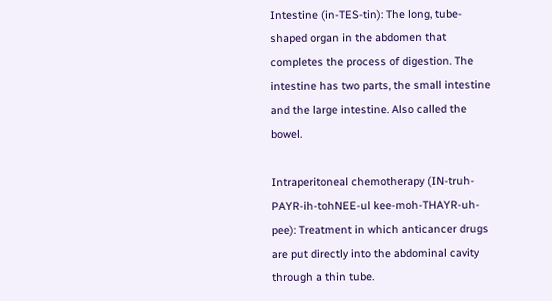Intestine (in-TES-tin): The long, tube-shaped organ in the abdomen that completes the process of digestion. The intestine has two parts, the small intestine and the large intestine. Also called the bowel.

Intraperitoneal chemotherapy (IN-truh-PAYR-ih-tohNEE-ul kee-moh-THAYR-uh-pee): Treatment in which anticancer drugs are put directly into the abdominal cavity through a thin tube.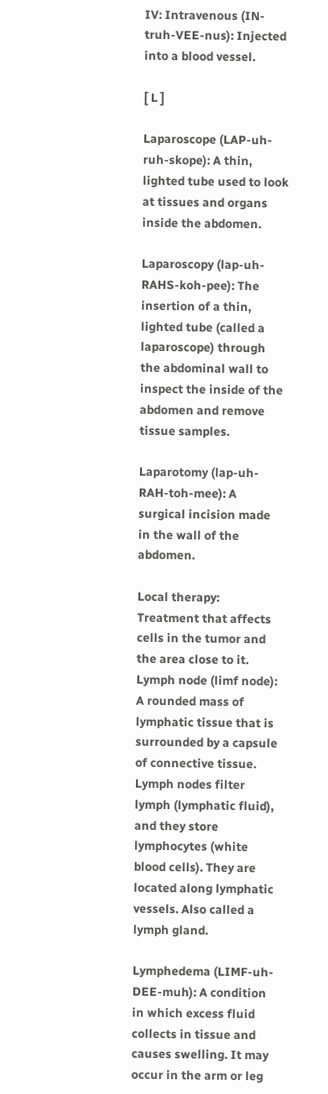IV: Intravenous (IN-truh-VEE-nus): Injected into a blood vessel.

[ L ]

Laparoscope (LAP-uh-ruh-skope): A thin, lighted tube used to look at tissues and organs inside the abdomen.

Laparoscopy (lap-uh-RAHS-koh-pee): The insertion of a thin, lighted tube (called a laparoscope) through the abdominal wall to inspect the inside of the abdomen and remove tissue samples.

Laparotomy (lap-uh-RAH-toh-mee): A surgical incision made in the wall of the abdomen.

Local therapy: Treatment that affects cells in the tumor and the area close to it.
Lymph node (limf node): A rounded mass of lymphatic tissue that is surrounded by a capsule of connective tissue. Lymph nodes filter lymph (lymphatic fluid), and they store lymphocytes (white blood cells). They are located along lymphatic vessels. Also called a lymph gland.

Lymphedema (LIMF-uh-DEE-muh): A condition in which excess fluid collects in tissue and causes swelling. It may occur in the arm or leg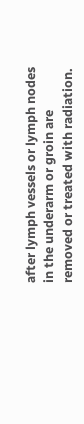after lymph vessels or lymph nodes in the underarm or groin are removed or treated with radiation.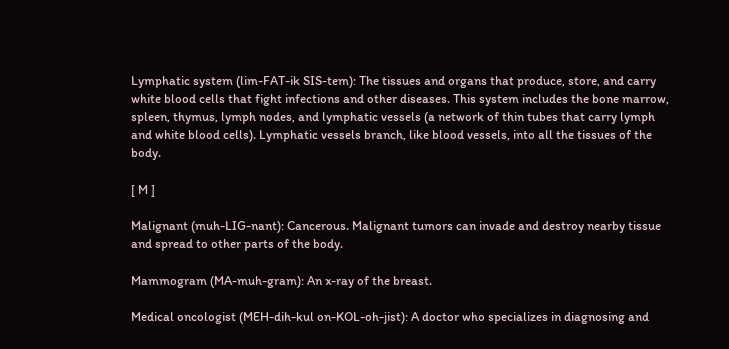Lymphatic system (lim-FAT-ik SIS-tem): The tissues and organs that produce, store, and carry white blood cells that fight infections and other diseases. This system includes the bone marrow, spleen, thymus, lymph nodes, and lymphatic vessels (a network of thin tubes that carry lymph and white blood cells). Lymphatic vessels branch, like blood vessels, into all the tissues of the body.

[ M ]

Malignant (muh-LIG-nant): Cancerous. Malignant tumors can invade and destroy nearby tissue and spread to other parts of the body.

Mammogram (MA-muh-gram): An x-ray of the breast.

Medical oncologist (MEH-dih-kul on-KOL-oh-jist): A doctor who specializes in diagnosing and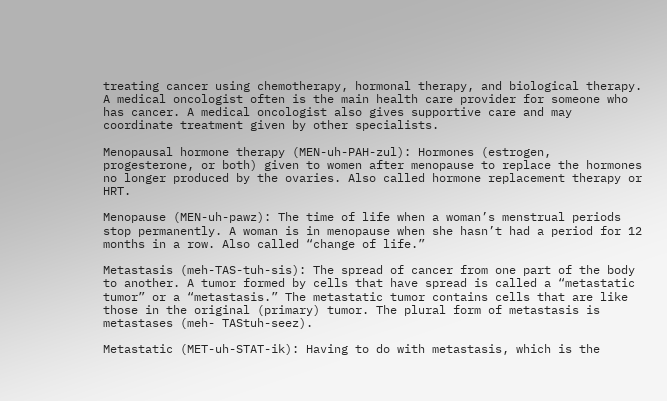treating cancer using chemotherapy, hormonal therapy, and biological therapy. A medical oncologist often is the main health care provider for someone who has cancer. A medical oncologist also gives supportive care and may coordinate treatment given by other specialists.

Menopausal hormone therapy (MEN-uh-PAH-zul): Hormones (estrogen, progesterone, or both) given to women after menopause to replace the hormones no longer produced by the ovaries. Also called hormone replacement therapy or HRT.

Menopause (MEN-uh-pawz): The time of life when a woman’s menstrual periods stop permanently. A woman is in menopause when she hasn’t had a period for 12 months in a row. Also called “change of life.”

Metastasis (meh-TAS-tuh-sis): The spread of cancer from one part of the body to another. A tumor formed by cells that have spread is called a “metastatic tumor” or a “metastasis.” The metastatic tumor contains cells that are like those in the original (primary) tumor. The plural form of metastasis is metastases (meh- TAStuh-seez).

Metastatic (MET-uh-STAT-ik): Having to do with metastasis, which is the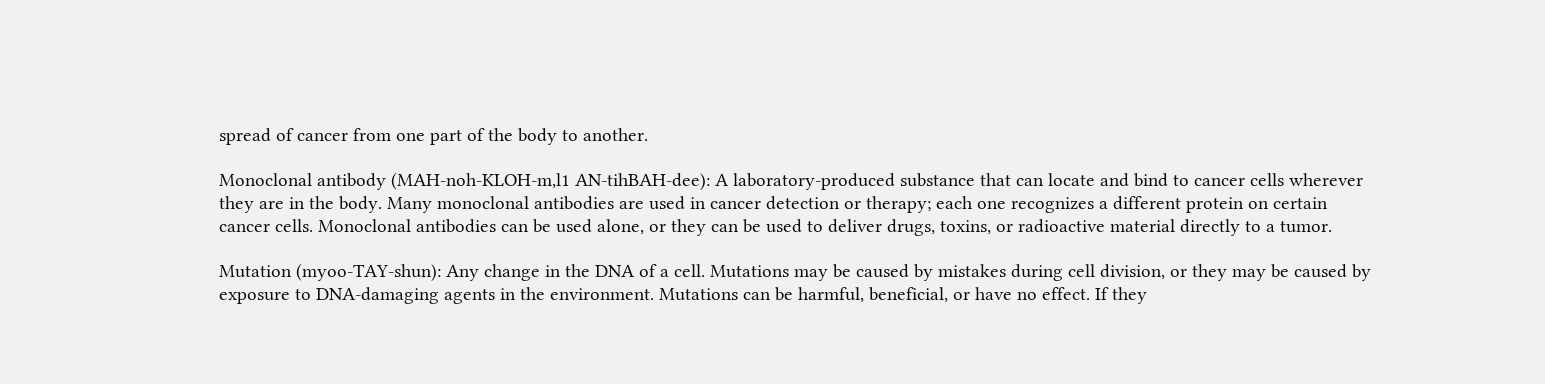spread of cancer from one part of the body to another.

Monoclonal antibody (MAH-noh-KLOH-m,l1 AN-tihBAH-dee): A laboratory-produced substance that can locate and bind to cancer cells wherever they are in the body. Many monoclonal antibodies are used in cancer detection or therapy; each one recognizes a different protein on certain cancer cells. Monoclonal antibodies can be used alone, or they can be used to deliver drugs, toxins, or radioactive material directly to a tumor.

Mutation (myoo-TAY-shun): Any change in the DNA of a cell. Mutations may be caused by mistakes during cell division, or they may be caused by exposure to DNA-damaging agents in the environment. Mutations can be harmful, beneficial, or have no effect. If they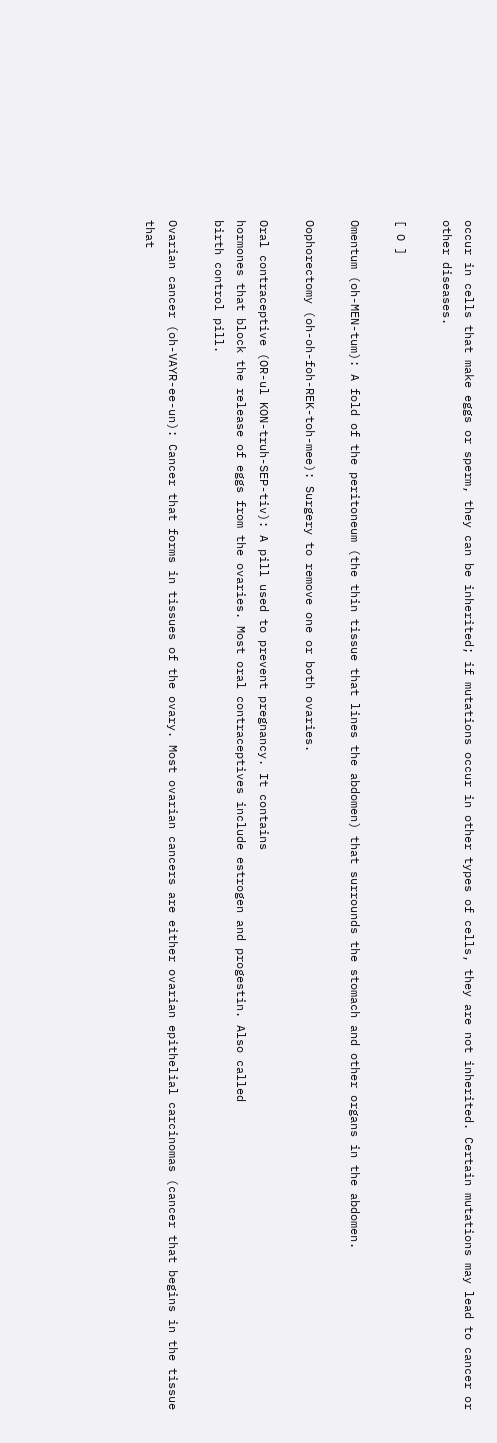occur in cells that make eggs or sperm, they can be inherited; if mutations occur in other types of cells, they are not inherited. Certain mutations may lead to cancer or other diseases.

[ O ]

Omentum (oh-MEN-tum): A fold of the peritoneum (the thin tissue that lines the abdomen) that surrounds the stomach and other organs in the abdomen.

Oophorectomy (oh-oh-foh-REK-toh-mee): Surgery to remove one or both ovaries.

Oral contraceptive (OR-ul KON-truh-SEP-tiv): A pill used to prevent pregnancy. It contains
hormones that block the release of eggs from the ovaries. Most oral contraceptives include estrogen and progestin. Also called
birth control pill.

Ovarian cancer (oh-VAYR-ee-un): Cancer that forms in tissues of the ovary. Most ovarian cancers are either ovarian epithelial carcinomas (cancer that begins in the tissue that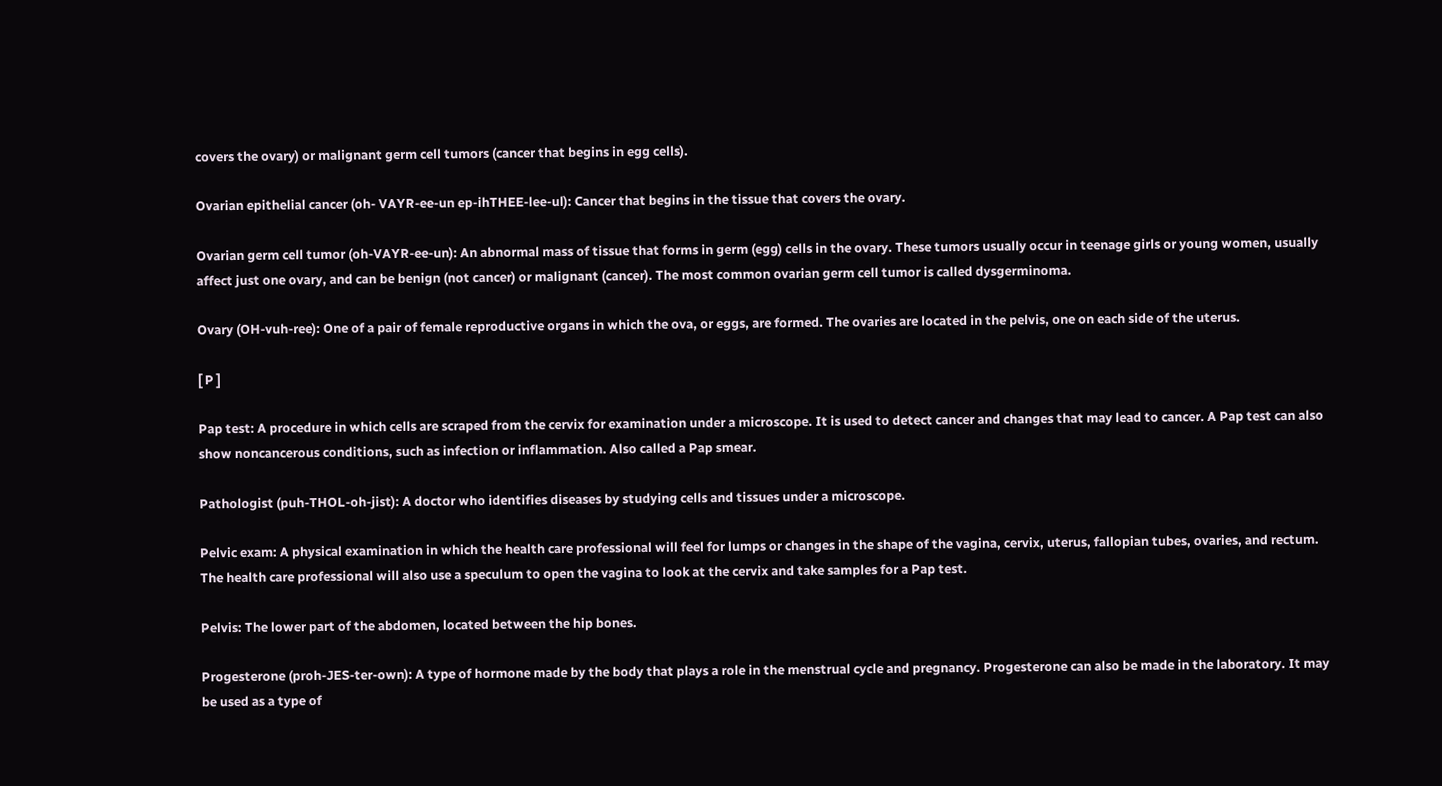covers the ovary) or malignant germ cell tumors (cancer that begins in egg cells).

Ovarian epithelial cancer (oh- VAYR-ee-un ep-ihTHEE-lee-ul): Cancer that begins in the tissue that covers the ovary.

Ovarian germ cell tumor (oh-VAYR-ee-un): An abnormal mass of tissue that forms in germ (egg) cells in the ovary. These tumors usually occur in teenage girls or young women, usually affect just one ovary, and can be benign (not cancer) or malignant (cancer). The most common ovarian germ cell tumor is called dysgerminoma.

Ovary (OH-vuh-ree): One of a pair of female reproductive organs in which the ova, or eggs, are formed. The ovaries are located in the pelvis, one on each side of the uterus.

[ P ]

Pap test: A procedure in which cells are scraped from the cervix for examination under a microscope. It is used to detect cancer and changes that may lead to cancer. A Pap test can also show noncancerous conditions, such as infection or inflammation. Also called a Pap smear.

Pathologist (puh-THOL-oh-jist): A doctor who identifies diseases by studying cells and tissues under a microscope.

Pelvic exam: A physical examination in which the health care professional will feel for lumps or changes in the shape of the vagina, cervix, uterus, fallopian tubes, ovaries, and rectum. The health care professional will also use a speculum to open the vagina to look at the cervix and take samples for a Pap test.

Pelvis: The lower part of the abdomen, located between the hip bones.

Progesterone (proh-JES-ter-own): A type of hormone made by the body that plays a role in the menstrual cycle and pregnancy. Progesterone can also be made in the laboratory. It may be used as a type of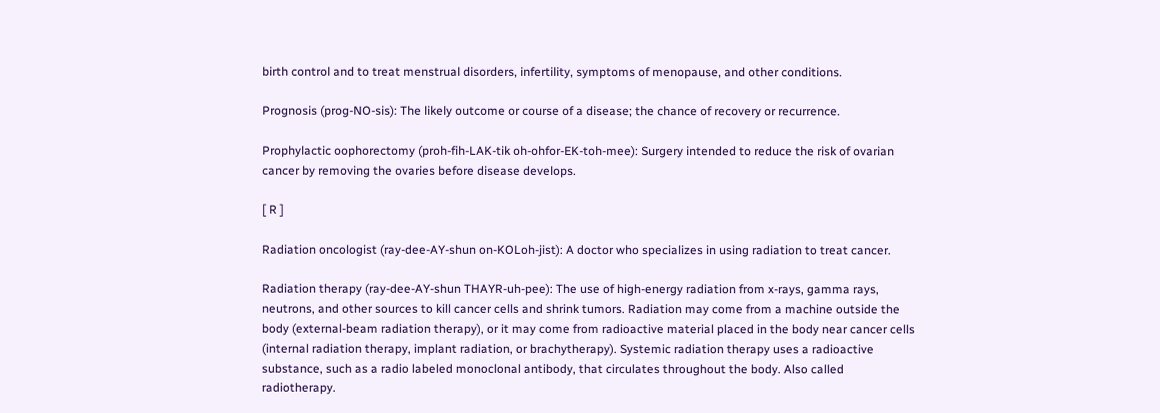birth control and to treat menstrual disorders, infertility, symptoms of menopause, and other conditions.

Prognosis (prog-NO-sis): The likely outcome or course of a disease; the chance of recovery or recurrence.

Prophylactic oophorectomy (proh-fih-LAK-tik oh-ohfor-EK-toh-mee): Surgery intended to reduce the risk of ovarian cancer by removing the ovaries before disease develops.

[ R ]

Radiation oncologist (ray-dee-AY-shun on-KOLoh-jist): A doctor who specializes in using radiation to treat cancer.

Radiation therapy (ray-dee-AY-shun THAYR-uh-pee): The use of high-energy radiation from x-rays, gamma rays, neutrons, and other sources to kill cancer cells and shrink tumors. Radiation may come from a machine outside the body (external-beam radiation therapy), or it may come from radioactive material placed in the body near cancer cells (internal radiation therapy, implant radiation, or brachytherapy). Systemic radiation therapy uses a radioactive substance, such as a radio labeled monoclonal antibody, that circulates throughout the body. Also called radiotherapy.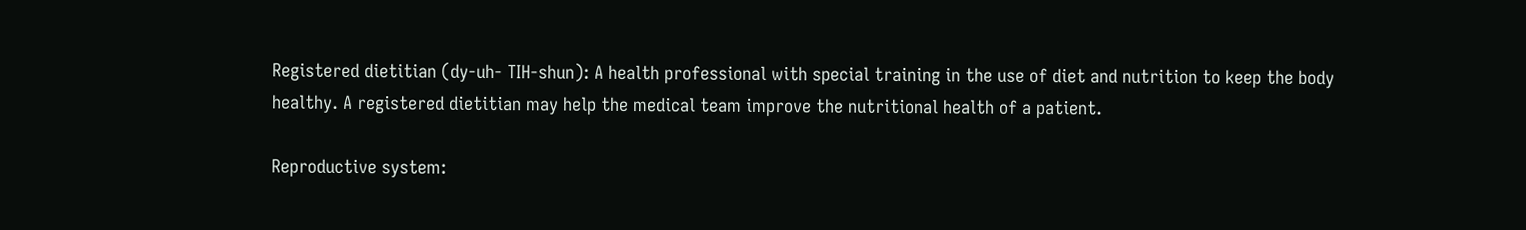Registered dietitian (dy-uh- TIH-shun): A health professional with special training in the use of diet and nutrition to keep the body healthy. A registered dietitian may help the medical team improve the nutritional health of a patient.

Reproductive system: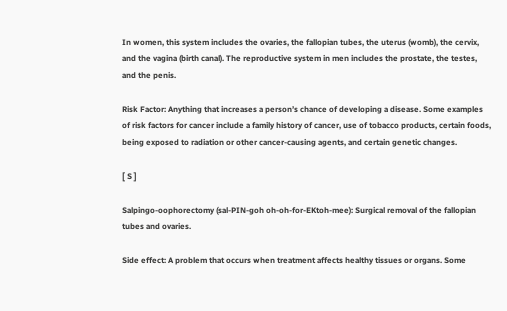In women, this system includes the ovaries, the fallopian tubes, the uterus (womb), the cervix, and the vagina (birth canal). The reproductive system in men includes the prostate, the testes, and the penis.

Risk Factor: Anything that increases a person’s chance of developing a disease. Some examples of risk factors for cancer include a family history of cancer, use of tobacco products, certain foods, being exposed to radiation or other cancer-causing agents, and certain genetic changes.

[ S ]

Salpingo-oophorectomy (sal-PIN-goh oh-oh-for-EKtoh-mee): Surgical removal of the fallopian tubes and ovaries.

Side effect: A problem that occurs when treatment affects healthy tissues or organs. Some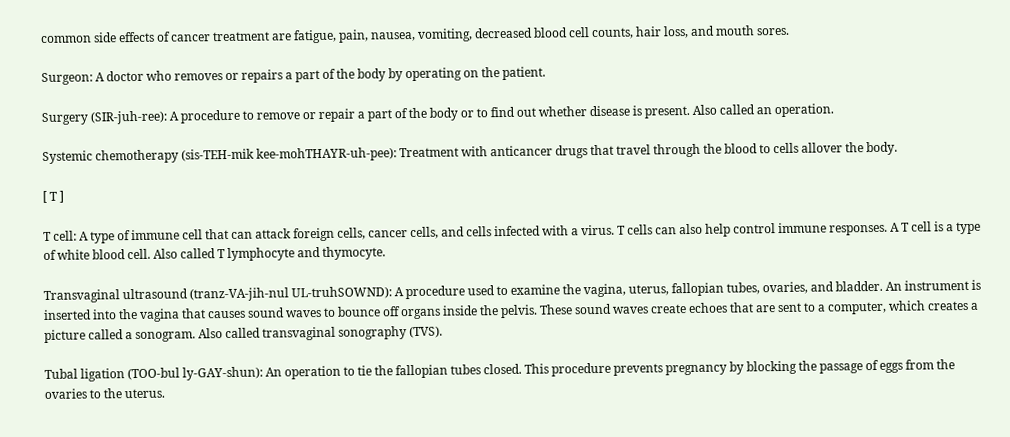common side effects of cancer treatment are fatigue, pain, nausea, vomiting, decreased blood cell counts, hair loss, and mouth sores.

Surgeon: A doctor who removes or repairs a part of the body by operating on the patient.

Surgery (SIR-juh-ree): A procedure to remove or repair a part of the body or to find out whether disease is present. Also called an operation.

Systemic chemotherapy (sis-TEH-mik kee-mohTHAYR-uh-pee): Treatment with anticancer drugs that travel through the blood to cells allover the body.

[ T ]

T cell: A type of immune cell that can attack foreign cells, cancer cells, and cells infected with a virus. T cells can also help control immune responses. A T cell is a type of white blood cell. Also called T lymphocyte and thymocyte.

Transvaginal ultrasound (tranz-VA-jih-nul UL-truhSOWND): A procedure used to examine the vagina, uterus, fallopian tubes, ovaries, and bladder. An instrument is inserted into the vagina that causes sound waves to bounce off organs inside the pelvis. These sound waves create echoes that are sent to a computer, which creates a picture called a sonogram. Also called transvaginal sonography (TVS).

Tubal ligation (TOO-bul ly-GAY-shun): An operation to tie the fallopian tubes closed. This procedure prevents pregnancy by blocking the passage of eggs from the ovaries to the uterus.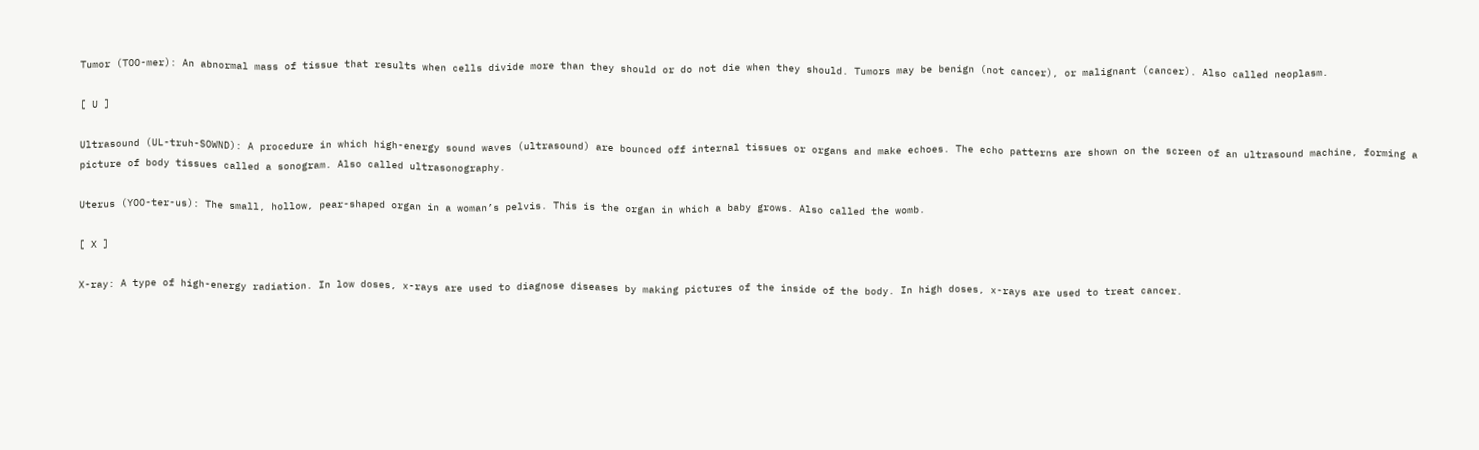Tumor (TOO-mer): An abnormal mass of tissue that results when cells divide more than they should or do not die when they should. Tumors may be benign (not cancer), or malignant (cancer). Also called neoplasm.

[ U ]

Ultrasound (UL-truh-SOWND): A procedure in which high-energy sound waves (ultrasound) are bounced off internal tissues or organs and make echoes. The echo patterns are shown on the screen of an ultrasound machine, forming a picture of body tissues called a sonogram. Also called ultrasonography.

Uterus (YOO-ter-us): The small, hollow, pear-shaped organ in a woman’s pelvis. This is the organ in which a baby grows. Also called the womb.

[ X ]

X-ray: A type of high-energy radiation. In low doses, x-rays are used to diagnose diseases by making pictures of the inside of the body. In high doses, x-rays are used to treat cancer.